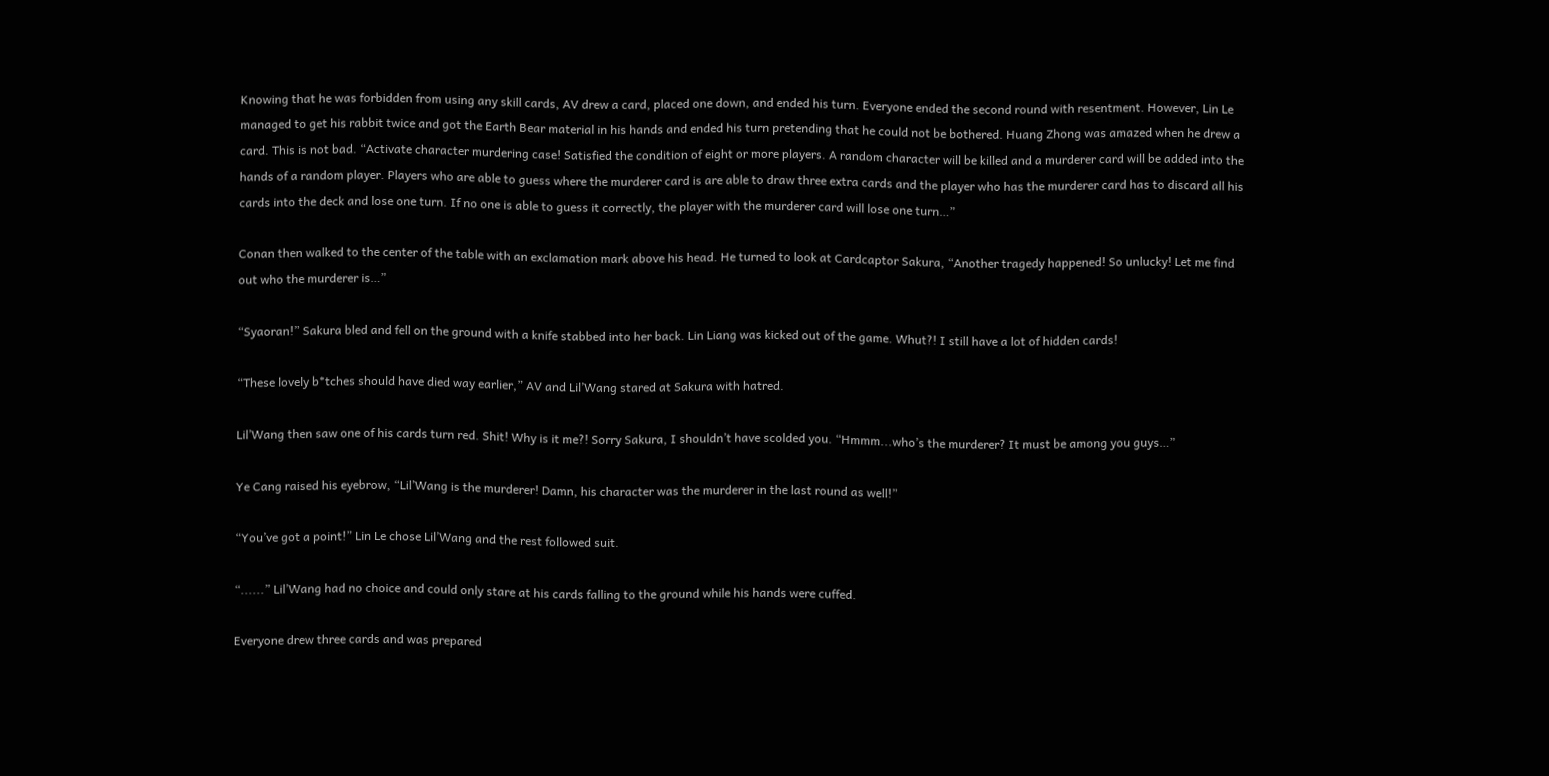Knowing that he was forbidden from using any skill cards, AV drew a card, placed one down, and ended his turn. Everyone ended the second round with resentment. However, Lin Le managed to get his rabbit twice and got the Earth Bear material in his hands and ended his turn pretending that he could not be bothered. Huang Zhong was amazed when he drew a card. This is not bad. “Activate character murdering case! Satisfied the condition of eight or more players. A random character will be killed and a murderer card will be added into the hands of a random player. Players who are able to guess where the murderer card is are able to draw three extra cards and the player who has the murderer card has to discard all his cards into the deck and lose one turn. If no one is able to guess it correctly, the player with the murderer card will lose one turn…”

Conan then walked to the center of the table with an exclamation mark above his head. He turned to look at Cardcaptor Sakura, “Another tragedy happened! So unlucky! Let me find out who the murderer is…”

“Syaoran!” Sakura bled and fell on the ground with a knife stabbed into her back. Lin Liang was kicked out of the game. Whut?! I still have a lot of hidden cards!

“These lovely b*tches should have died way earlier,” AV and Lil’Wang stared at Sakura with hatred.

Lil’Wang then saw one of his cards turn red. Shit! Why is it me?! Sorry Sakura, I shouldn’t have scolded you. “Hmmm...who’s the murderer? It must be among you guys…”

Ye Cang raised his eyebrow, “Lil’Wang is the murderer! Damn, his character was the murderer in the last round as well!”

“You’ve got a point!” Lin Le chose Lil’Wang and the rest followed suit.

“......” Lil’Wang had no choice and could only stare at his cards falling to the ground while his hands were cuffed.

Everyone drew three cards and was prepared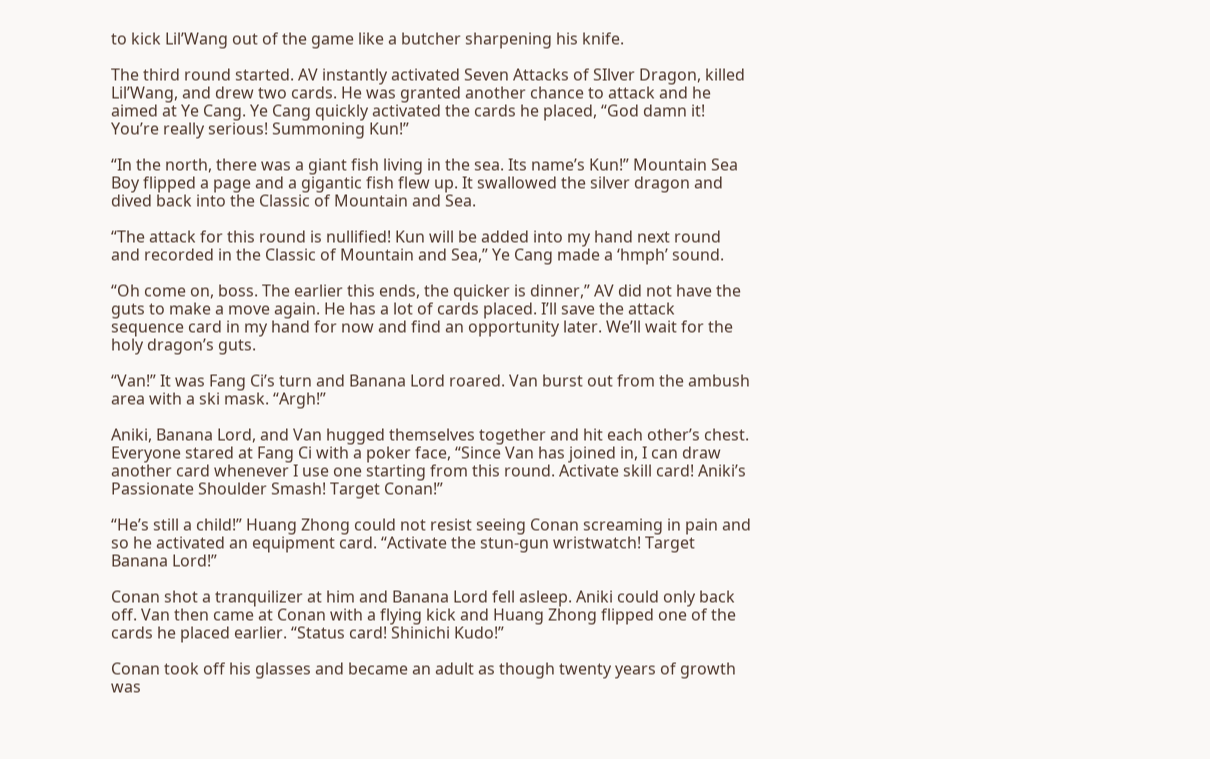to kick Lil’Wang out of the game like a butcher sharpening his knife.

The third round started. AV instantly activated Seven Attacks of SIlver Dragon, killed Lil’Wang, and drew two cards. He was granted another chance to attack and he aimed at Ye Cang. Ye Cang quickly activated the cards he placed, “God damn it! You’re really serious! Summoning Kun!”

“In the north, there was a giant fish living in the sea. Its name’s Kun!” Mountain Sea Boy flipped a page and a gigantic fish flew up. It swallowed the silver dragon and dived back into the Classic of Mountain and Sea.

“The attack for this round is nullified! Kun will be added into my hand next round and recorded in the Classic of Mountain and Sea,” Ye Cang made a ‘hmph’ sound.

“Oh come on, boss. The earlier this ends, the quicker is dinner,” AV did not have the guts to make a move again. He has a lot of cards placed. I’ll save the attack sequence card in my hand for now and find an opportunity later. We’ll wait for the holy dragon’s guts.

“Van!” It was Fang Ci’s turn and Banana Lord roared. Van burst out from the ambush area with a ski mask. “Argh!”

Aniki, Banana Lord, and Van hugged themselves together and hit each other’s chest. Everyone stared at Fang Ci with a poker face, “Since Van has joined in, I can draw another card whenever I use one starting from this round. Activate skill card! Aniki’s Passionate Shoulder Smash! Target Conan!”

“He’s still a child!” Huang Zhong could not resist seeing Conan screaming in pain and so he activated an equipment card. “Activate the stun-gun wristwatch! Target Banana Lord!”

Conan shot a tranquilizer at him and Banana Lord fell asleep. Aniki could only back off. Van then came at Conan with a flying kick and Huang Zhong flipped one of the cards he placed earlier. “Status card! Shinichi Kudo!”

Conan took off his glasses and became an adult as though twenty years of growth was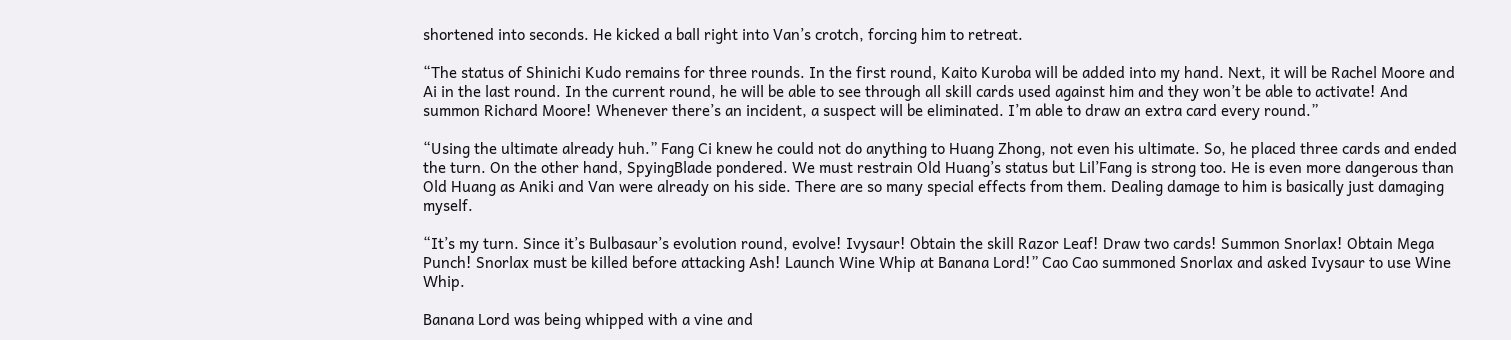shortened into seconds. He kicked a ball right into Van’s crotch, forcing him to retreat.

“The status of Shinichi Kudo remains for three rounds. In the first round, Kaito Kuroba will be added into my hand. Next, it will be Rachel Moore and Ai in the last round. In the current round, he will be able to see through all skill cards used against him and they won’t be able to activate! And summon Richard Moore! Whenever there’s an incident, a suspect will be eliminated. I’m able to draw an extra card every round.”

“Using the ultimate already huh.” Fang Ci knew he could not do anything to Huang Zhong, not even his ultimate. So, he placed three cards and ended the turn. On the other hand, SpyingBlade pondered. We must restrain Old Huang’s status but Lil’Fang is strong too. He is even more dangerous than Old Huang as Aniki and Van were already on his side. There are so many special effects from them. Dealing damage to him is basically just damaging myself.

“It’s my turn. Since it’s Bulbasaur’s evolution round, evolve! Ivysaur! Obtain the skill Razor Leaf! Draw two cards! Summon Snorlax! Obtain Mega Punch! Snorlax must be killed before attacking Ash! Launch Wine Whip at Banana Lord!” Cao Cao summoned Snorlax and asked Ivysaur to use Wine Whip.

Banana Lord was being whipped with a vine and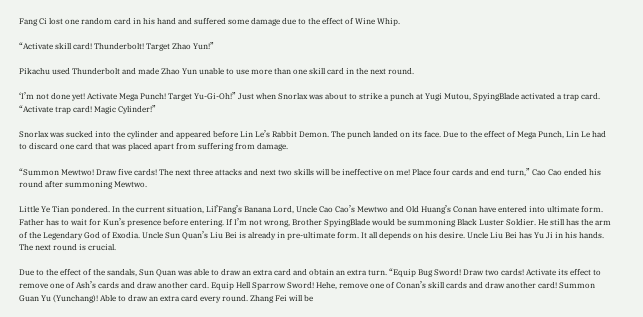Fang Ci lost one random card in his hand and suffered some damage due to the effect of Wine Whip.

“Activate skill card! Thunderbolt! Target Zhao Yun!”

Pikachu used Thunderbolt and made Zhao Yun unable to use more than one skill card in the next round.

‘I’m not done yet! Activate Mega Punch! Target Yu-Gi-Oh!” Just when Snorlax was about to strike a punch at Yugi Mutou, SpyingBlade activated a trap card. “Activate trap card! Magic Cylinder!”

Snorlax was sucked into the cylinder and appeared before Lin Le’s Rabbit Demon. The punch landed on its face. Due to the effect of Mega Punch, Lin Le had to discard one card that was placed apart from suffering from damage.

“Summon Mewtwo! Draw five cards! The next three attacks and next two skills will be ineffective on me! Place four cards and end turn,” Cao Cao ended his round after summoning Mewtwo.

Little Ye Tian pondered. In the current situation, Lil’Fang’s Banana Lord, Uncle Cao Cao’s Mewtwo and Old Huang’s Conan have entered into ultimate form. Father has to wait for Kun’s presence before entering. If I’m not wrong, Brother SpyingBlade would be summoning Black Luster Soldier. He still has the arm of the Legendary God of Exodia. Uncle Sun Quan’s Liu Bei is already in pre-ultimate form. It all depends on his desire. Uncle Liu Bei has Yu Ji in his hands. The next round is crucial.

Due to the effect of the sandals, Sun Quan was able to draw an extra card and obtain an extra turn. “Equip Bug Sword! Draw two cards! Activate its effect to remove one of Ash’s cards and draw another card. Equip Hell Sparrow Sword! Hehe, remove one of Conan’s skill cards and draw another card! Summon Guan Yu (Yunchang)! Able to draw an extra card every round. Zhang Fei will be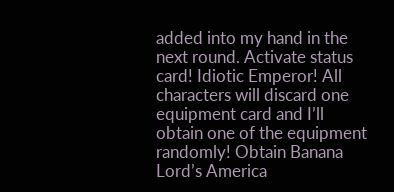added into my hand in the next round. Activate status card! Idiotic Emperor! All characters will discard one equipment card and I’ll obtain one of the equipment randomly! Obtain Banana Lord’s America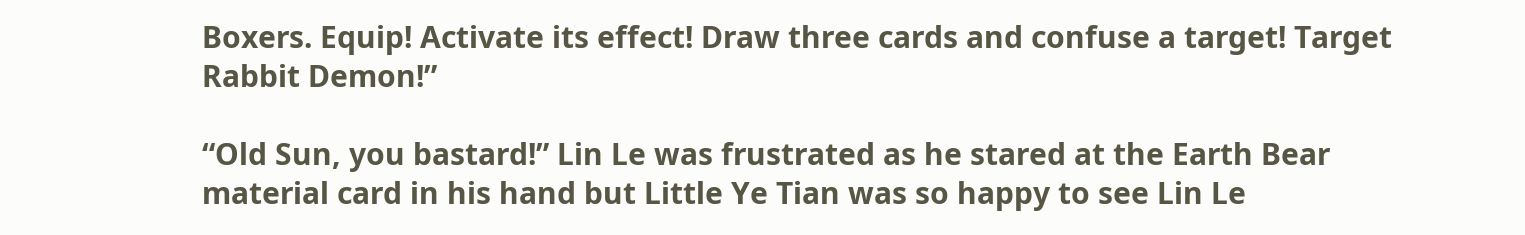Boxers. Equip! Activate its effect! Draw three cards and confuse a target! Target Rabbit Demon!”

“Old Sun, you bastard!” Lin Le was frustrated as he stared at the Earth Bear material card in his hand but Little Ye Tian was so happy to see Lin Le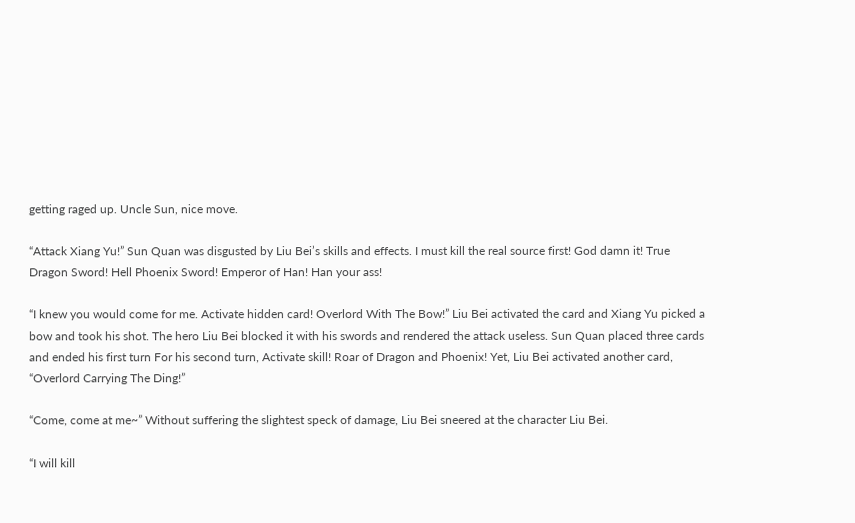getting raged up. Uncle Sun, nice move.

“Attack Xiang Yu!” Sun Quan was disgusted by Liu Bei’s skills and effects. I must kill the real source first! God damn it! True Dragon Sword! Hell Phoenix Sword! Emperor of Han! Han your ass!

“I knew you would come for me. Activate hidden card! Overlord With The Bow!” Liu Bei activated the card and Xiang Yu picked a bow and took his shot. The hero Liu Bei blocked it with his swords and rendered the attack useless. Sun Quan placed three cards and ended his first turn For his second turn, Activate skill! Roar of Dragon and Phoenix! Yet, Liu Bei activated another card, “Overlord Carrying The Ding!”

“Come, come at me~” Without suffering the slightest speck of damage, Liu Bei sneered at the character Liu Bei.

“I will kill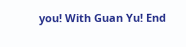you! With Guan Yu! End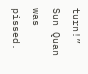turn!” Sun Quan was pissed.